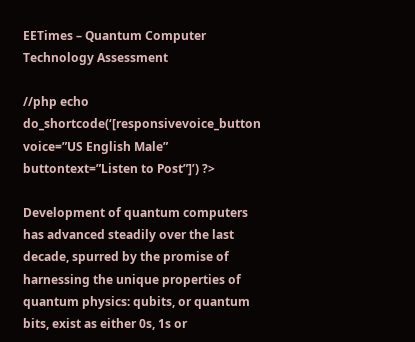EETimes – Quantum Computer Technology Assessment

//php echo do_shortcode(‘[responsivevoice_button voice=”US English Male” buttontext=”Listen to Post”]’) ?>

Development of quantum computers has advanced steadily over the last decade, spurred by the promise of harnessing the unique properties of quantum physics: qubits, or quantum bits, exist as either 0s, 1s or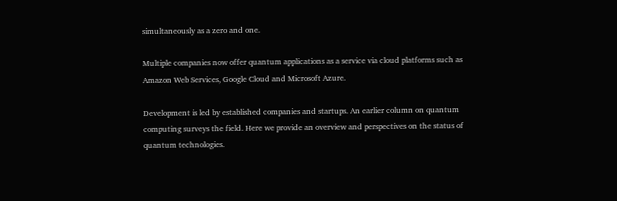simultaneously as a zero and one.

Multiple companies now offer quantum applications as a service via cloud platforms such as Amazon Web Services, Google Cloud and Microsoft Azure.

Development is led by established companies and startups. An earlier column on quantum computing surveys the field. Here we provide an overview and perspectives on the status of quantum technologies.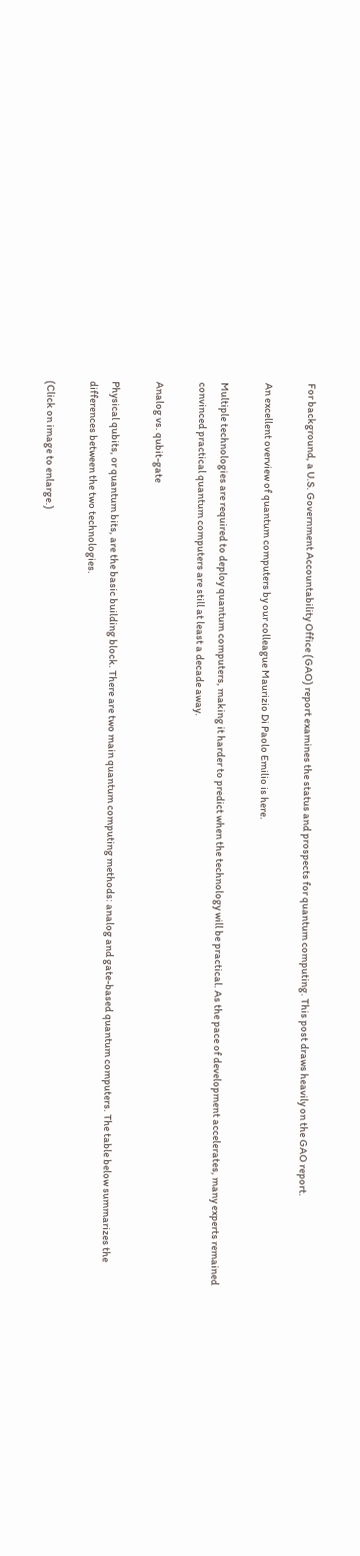For background, a U.S. Government Accountability Office (GAO) report examines the status and prospects for quantum computing. This post draws heavily on the GAO report.

An excellent overview of quantum computers by our colleague Maurizio Di Paolo Emilio is here.

Multiple technologies are required to deploy quantum computers, making it harder to predict when the technology will be practical. As the pace of development accelerates, many experts remained convinced practical quantum computers are still at least a decade away.

Analog vs. qubit-gate

Physical qubits, or quantum bits, are the basic building block. There are two main quantum computing methods: analog and gate-based quantum computers. The table below summarizes the differences between the two technologies.

(Click on image to enlarge.)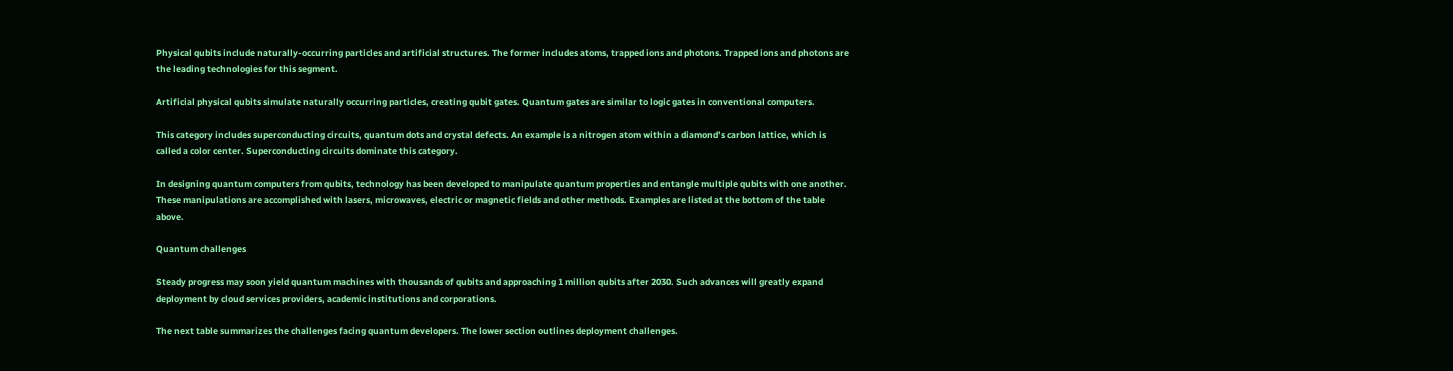Physical qubits include naturally-occurring particles and artificial structures. The former includes atoms, trapped ions and photons. Trapped ions and photons are the leading technologies for this segment.

Artificial physical qubits simulate naturally occurring particles, creating qubit gates. Quantum gates are similar to logic gates in conventional computers.

This category includes superconducting circuits, quantum dots and crystal defects. An example is a nitrogen atom within a diamond’s carbon lattice, which is called a color center. Superconducting circuits dominate this category.

In designing quantum computers from qubits, technology has been developed to manipulate quantum properties and entangle multiple qubits with one another. These manipulations are accomplished with lasers, microwaves, electric or magnetic fields and other methods. Examples are listed at the bottom of the table above.

Quantum challenges

Steady progress may soon yield quantum machines with thousands of qubits and approaching 1 million qubits after 2030. Such advances will greatly expand deployment by cloud services providers, academic institutions and corporations.

The next table summarizes the challenges facing quantum developers. The lower section outlines deployment challenges.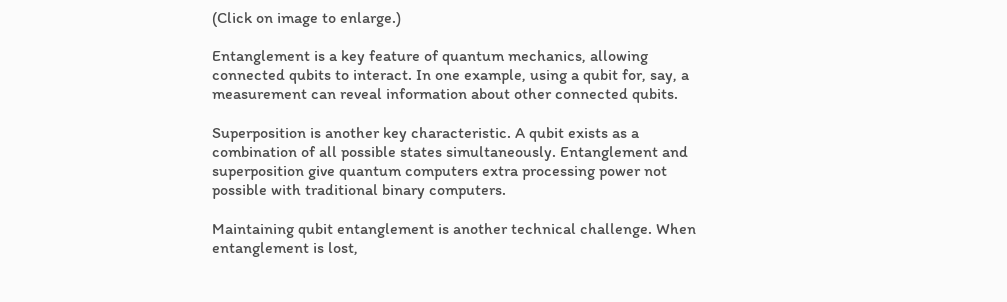(Click on image to enlarge.)

Entanglement is a key feature of quantum mechanics, allowing connected qubits to interact. In one example, using a qubit for, say, a measurement can reveal information about other connected qubits.

Superposition is another key characteristic. A qubit exists as a combination of all possible states simultaneously. Entanglement and superposition give quantum computers extra processing power not possible with traditional binary computers.

Maintaining qubit entanglement is another technical challenge. When entanglement is lost,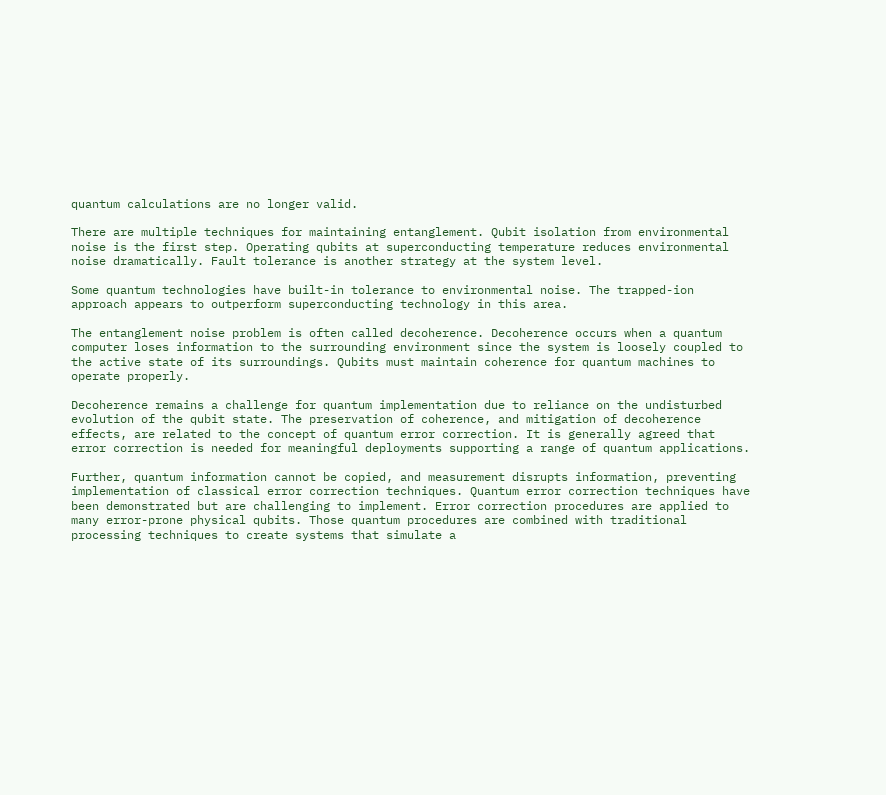quantum calculations are no longer valid.

There are multiple techniques for maintaining entanglement. Qubit isolation from environmental noise is the first step. Operating qubits at superconducting temperature reduces environmental noise dramatically. Fault tolerance is another strategy at the system level.

Some quantum technologies have built-in tolerance to environmental noise. The trapped-ion approach appears to outperform superconducting technology in this area.

The entanglement noise problem is often called decoherence. Decoherence occurs when a quantum computer loses information to the surrounding environment since the system is loosely coupled to the active state of its surroundings. Qubits must maintain coherence for quantum machines to operate properly.

Decoherence remains a challenge for quantum implementation due to reliance on the undisturbed evolution of the qubit state. The preservation of coherence, and mitigation of decoherence effects, are related to the concept of quantum error correction. It is generally agreed that error correction is needed for meaningful deployments supporting a range of quantum applications.

Further, quantum information cannot be copied, and measurement disrupts information, preventing implementation of classical error correction techniques. Quantum error correction techniques have been demonstrated but are challenging to implement. Error correction procedures are applied to many error-prone physical qubits. Those quantum procedures are combined with traditional processing techniques to create systems that simulate a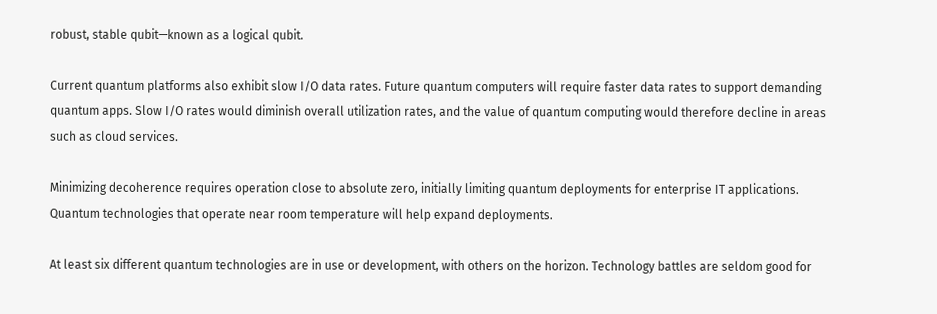robust, stable qubit—known as a logical qubit.

Current quantum platforms also exhibit slow I/O data rates. Future quantum computers will require faster data rates to support demanding quantum apps. Slow I/O rates would diminish overall utilization rates, and the value of quantum computing would therefore decline in areas such as cloud services.

Minimizing decoherence requires operation close to absolute zero, initially limiting quantum deployments for enterprise IT applications. Quantum technologies that operate near room temperature will help expand deployments.

At least six different quantum technologies are in use or development, with others on the horizon. Technology battles are seldom good for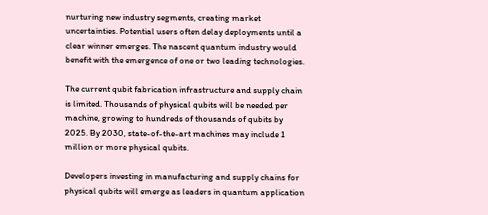nurturing new industry segments, creating market uncertainties. Potential users often delay deployments until a clear winner emerges. The nascent quantum industry would benefit with the emergence of one or two leading technologies.

The current qubit fabrication infrastructure and supply chain is limited. Thousands of physical qubits will be needed per machine, growing to hundreds of thousands of qubits by 2025. By 2030, state-of-the-art machines may include 1 million or more physical qubits.

Developers investing in manufacturing and supply chains for physical qubits will emerge as leaders in quantum application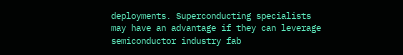deployments. Superconducting specialists may have an advantage if they can leverage semiconductor industry fab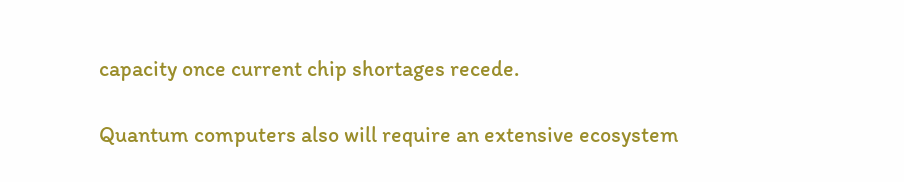capacity once current chip shortages recede.

Quantum computers also will require an extensive ecosystem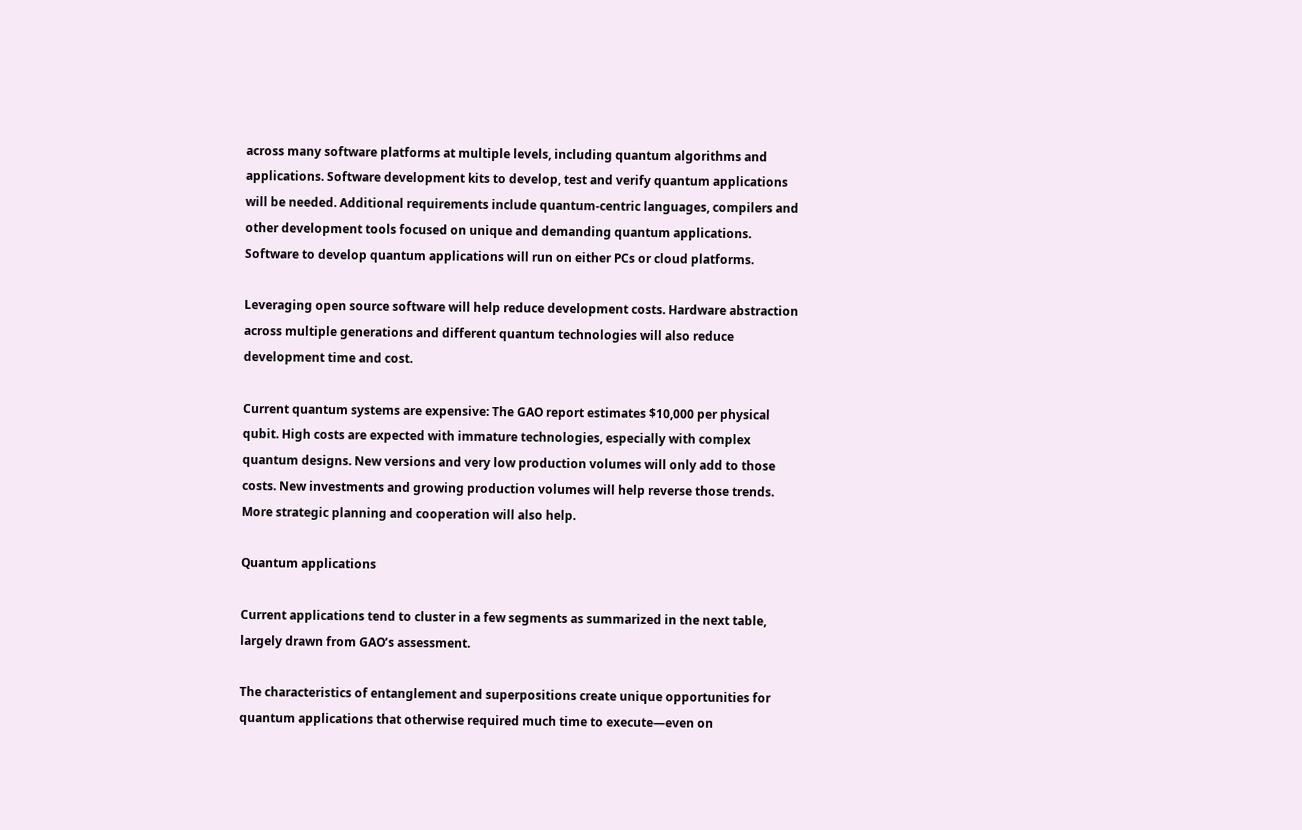across many software platforms at multiple levels, including quantum algorithms and applications. Software development kits to develop, test and verify quantum applications will be needed. Additional requirements include quantum-centric languages, compilers and other development tools focused on unique and demanding quantum applications. Software to develop quantum applications will run on either PCs or cloud platforms.

Leveraging open source software will help reduce development costs. Hardware abstraction across multiple generations and different quantum technologies will also reduce development time and cost.

Current quantum systems are expensive: The GAO report estimates $10,000 per physical qubit. High costs are expected with immature technologies, especially with complex quantum designs. New versions and very low production volumes will only add to those costs. New investments and growing production volumes will help reverse those trends. More strategic planning and cooperation will also help.

Quantum applications

Current applications tend to cluster in a few segments as summarized in the next table, largely drawn from GAO’s assessment.

The characteristics of entanglement and superpositions create unique opportunities for quantum applications that otherwise required much time to execute—even on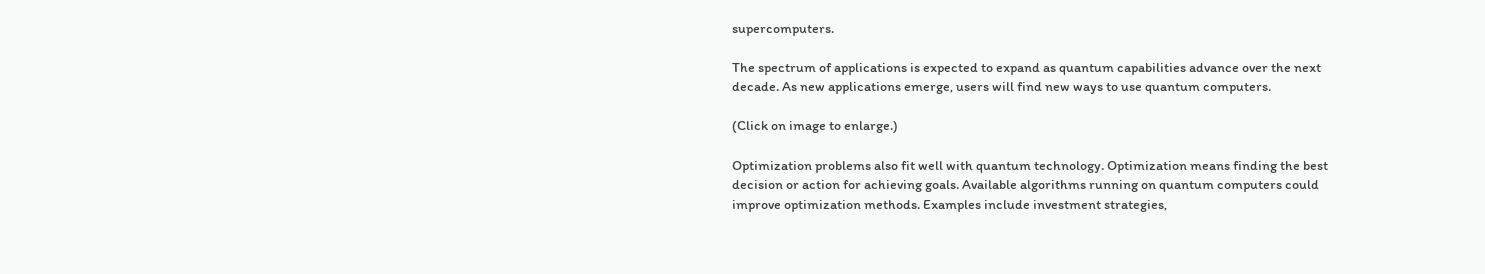supercomputers.

The spectrum of applications is expected to expand as quantum capabilities advance over the next decade. As new applications emerge, users will find new ways to use quantum computers.

(Click on image to enlarge.)

Optimization problems also fit well with quantum technology. Optimization means finding the best decision or action for achieving goals. Available algorithms running on quantum computers could improve optimization methods. Examples include investment strategies,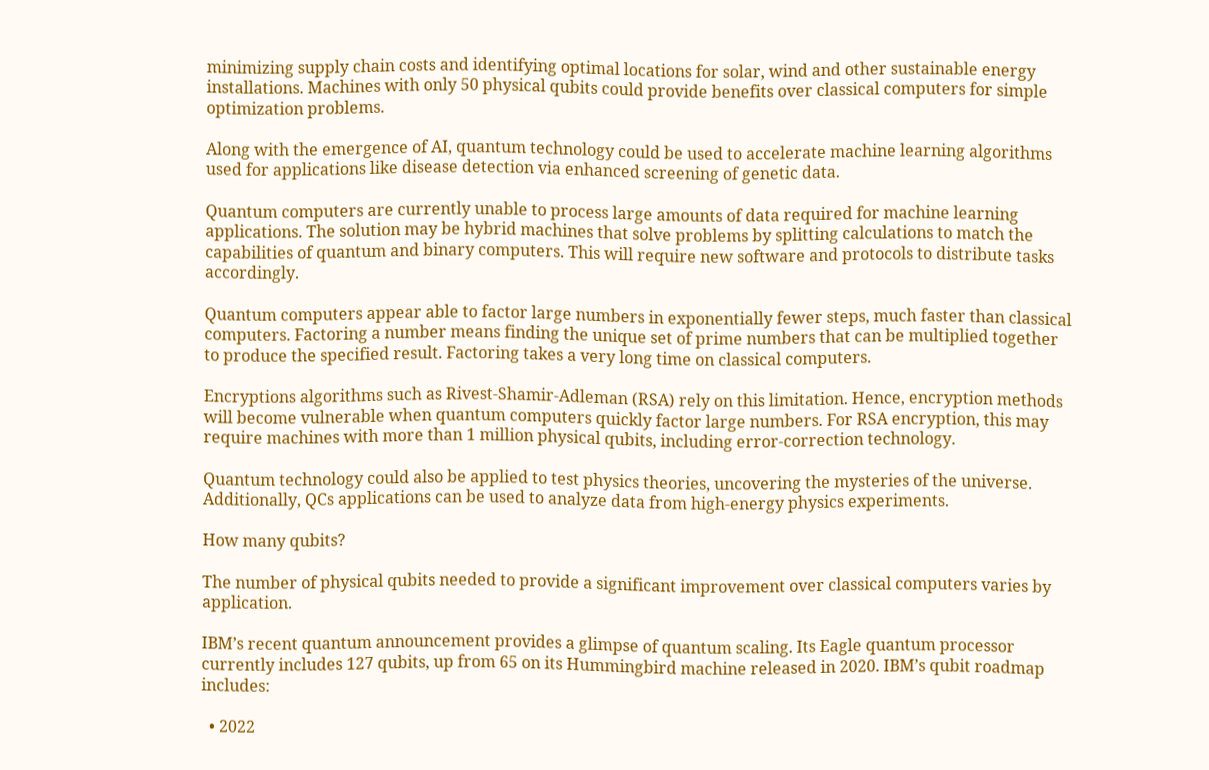minimizing supply chain costs and identifying optimal locations for solar, wind and other sustainable energy installations. Machines with only 50 physical qubits could provide benefits over classical computers for simple optimization problems.

Along with the emergence of AI, quantum technology could be used to accelerate machine learning algorithms used for applications like disease detection via enhanced screening of genetic data.

Quantum computers are currently unable to process large amounts of data required for machine learning applications. The solution may be hybrid machines that solve problems by splitting calculations to match the capabilities of quantum and binary computers. This will require new software and protocols to distribute tasks accordingly.

Quantum computers appear able to factor large numbers in exponentially fewer steps, much faster than classical computers. Factoring a number means finding the unique set of prime numbers that can be multiplied together to produce the specified result. Factoring takes a very long time on classical computers.

Encryptions algorithms such as Rivest-Shamir-Adleman (RSA) rely on this limitation. Hence, encryption methods will become vulnerable when quantum computers quickly factor large numbers. For RSA encryption, this may require machines with more than 1 million physical qubits, including error-correction technology.

Quantum technology could also be applied to test physics theories, uncovering the mysteries of the universe. Additionally, QCs applications can be used to analyze data from high-energy physics experiments.

How many qubits?

The number of physical qubits needed to provide a significant improvement over classical computers varies by application.

IBM’s recent quantum announcement provides a glimpse of quantum scaling. Its Eagle quantum processor currently includes 127 qubits, up from 65 on its Hummingbird machine released in 2020. IBM’s qubit roadmap includes:

  • 2022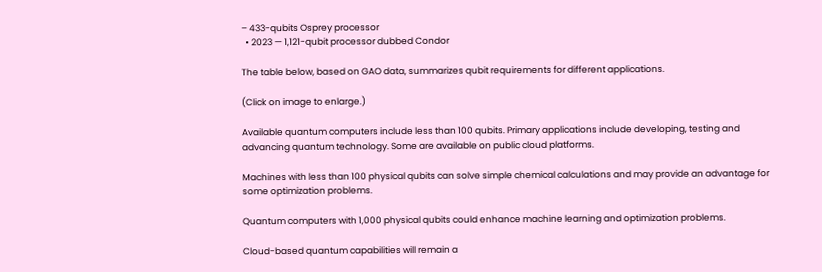– 433-qubits Osprey processor
  • 2023 — 1,121-qubit processor dubbed Condor

The table below, based on GAO data, summarizes qubit requirements for different applications.

(Click on image to enlarge.)

Available quantum computers include less than 100 qubits. Primary applications include developing, testing and advancing quantum technology. Some are available on public cloud platforms.

Machines with less than 100 physical qubits can solve simple chemical calculations and may provide an advantage for some optimization problems.

Quantum computers with 1,000 physical qubits could enhance machine learning and optimization problems.

Cloud-based quantum capabilities will remain a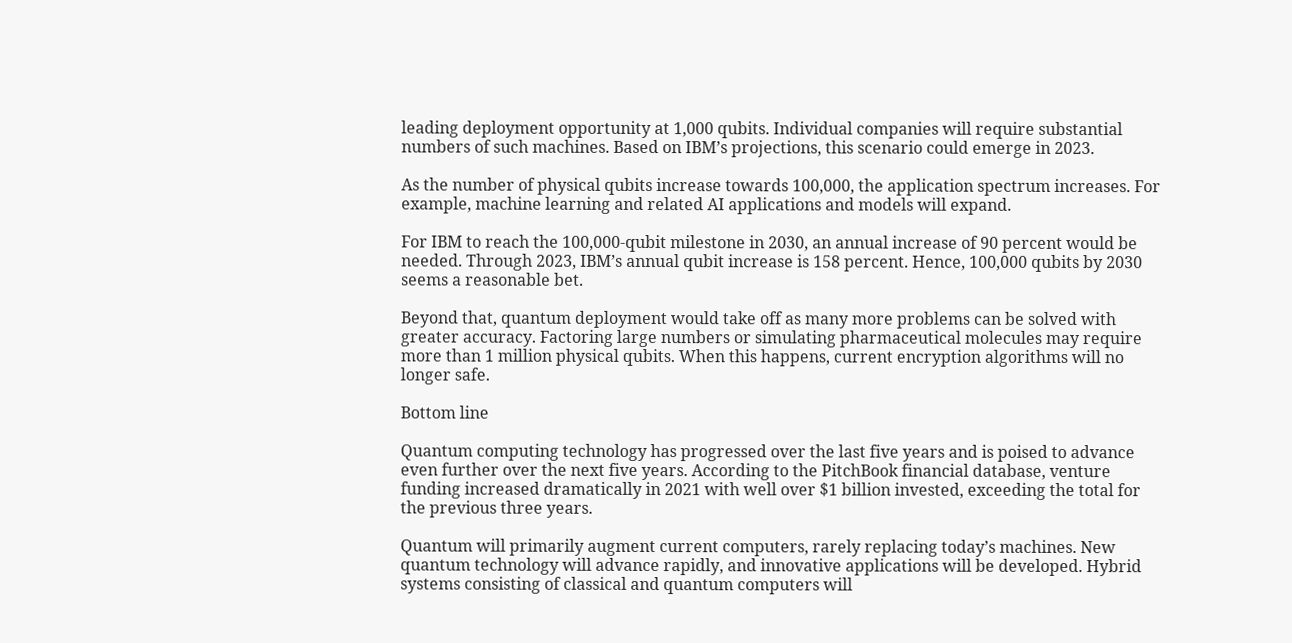leading deployment opportunity at 1,000 qubits. Individual companies will require substantial numbers of such machines. Based on IBM’s projections, this scenario could emerge in 2023.

As the number of physical qubits increase towards 100,000, the application spectrum increases. For example, machine learning and related AI applications and models will expand.

For IBM to reach the 100,000-qubit milestone in 2030, an annual increase of 90 percent would be needed. Through 2023, IBM’s annual qubit increase is 158 percent. Hence, 100,000 qubits by 2030 seems a reasonable bet.

Beyond that, quantum deployment would take off as many more problems can be solved with greater accuracy. Factoring large numbers or simulating pharmaceutical molecules may require more than 1 million physical qubits. When this happens, current encryption algorithms will no longer safe.

Bottom line

Quantum computing technology has progressed over the last five years and is poised to advance even further over the next five years. According to the PitchBook financial database, venture funding increased dramatically in 2021 with well over $1 billion invested, exceeding the total for the previous three years.

Quantum will primarily augment current computers, rarely replacing today’s machines. New quantum technology will advance rapidly, and innovative applications will be developed. Hybrid systems consisting of classical and quantum computers will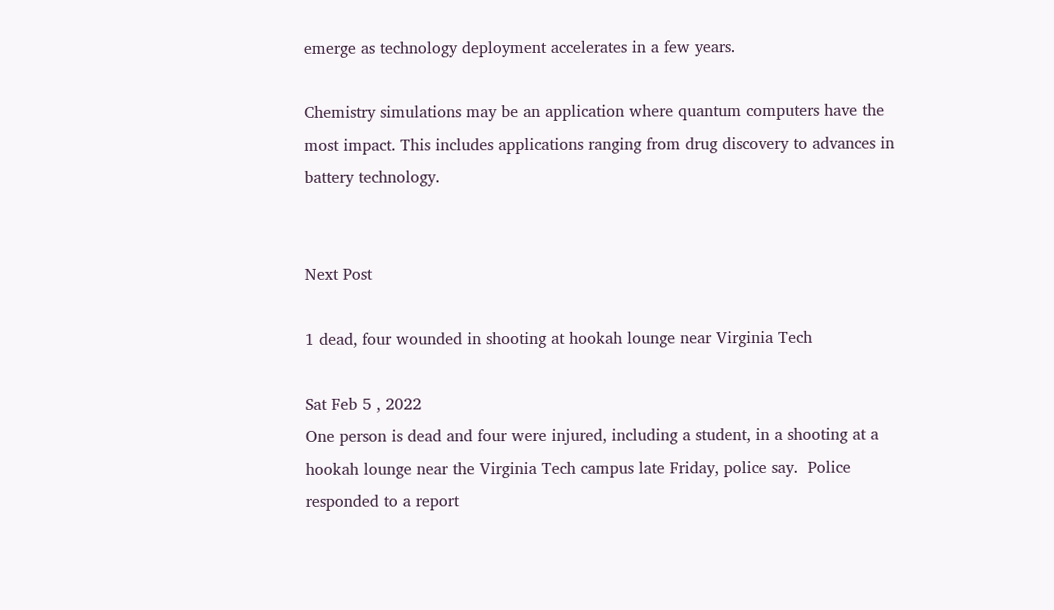emerge as technology deployment accelerates in a few years.

Chemistry simulations may be an application where quantum computers have the most impact. This includes applications ranging from drug discovery to advances in battery technology.


Next Post

1 dead, four wounded in shooting at hookah lounge near Virginia Tech

Sat Feb 5 , 2022
One person is dead and four were injured, including a student, in a shooting at a hookah lounge near the Virginia Tech campus late Friday, police say.  Police responded to a report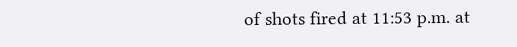of shots fired at 11:53 p.m. at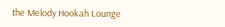the Melody Hookah Lounge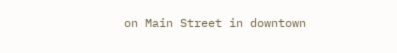on Main Street in downtown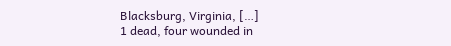Blacksburg, Virginia, […]
1 dead, four wounded in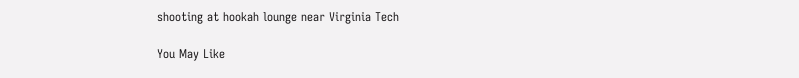shooting at hookah lounge near Virginia Tech

You May Like